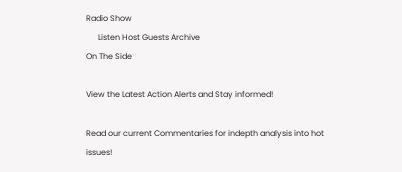Radio Show
      Listen Host Guests Archive
On The Side

View the Latest Action Alerts and Stay informed!

Read our current Commentaries for indepth analysis into hot issues!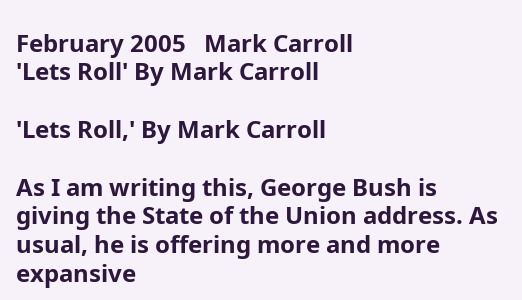February 2005   Mark Carroll
'Lets Roll' By Mark Carroll

'Lets Roll,' By Mark Carroll

As I am writing this, George Bush is giving the State of the Union address. As usual, he is offering more and more expansive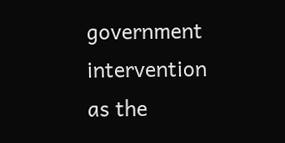government intervention as the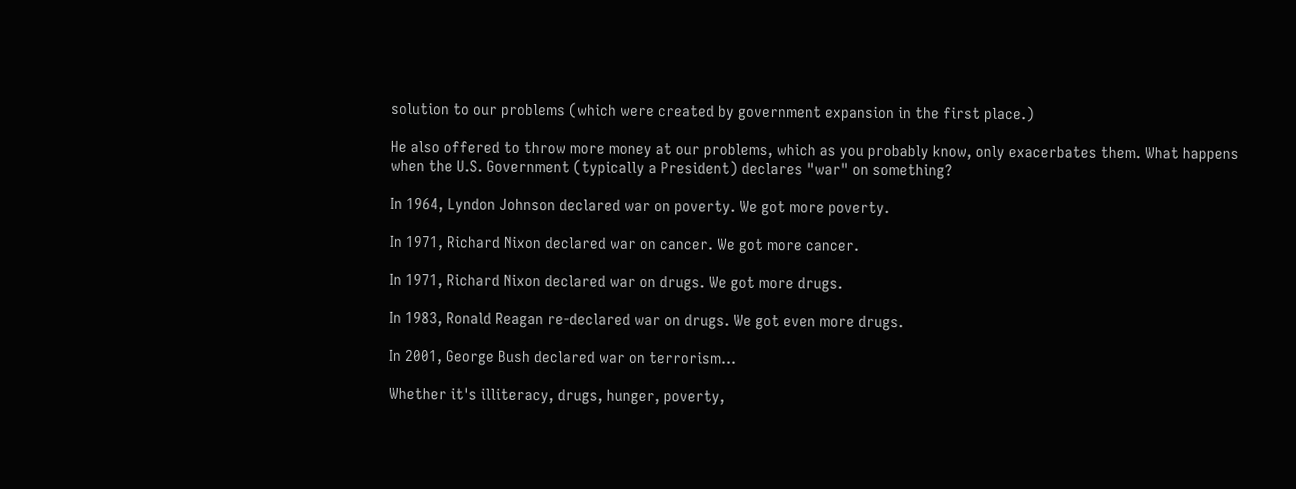solution to our problems (which were created by government expansion in the first place.)

He also offered to throw more money at our problems, which as you probably know, only exacerbates them. What happens when the U.S. Government (typically a President) declares "war" on something?

In 1964, Lyndon Johnson declared war on poverty. We got more poverty.

In 1971, Richard Nixon declared war on cancer. We got more cancer.

In 1971, Richard Nixon declared war on drugs. We got more drugs.

In 1983, Ronald Reagan re-declared war on drugs. We got even more drugs.

In 2001, George Bush declared war on terrorism...

Whether it's illiteracy, drugs, hunger, poverty,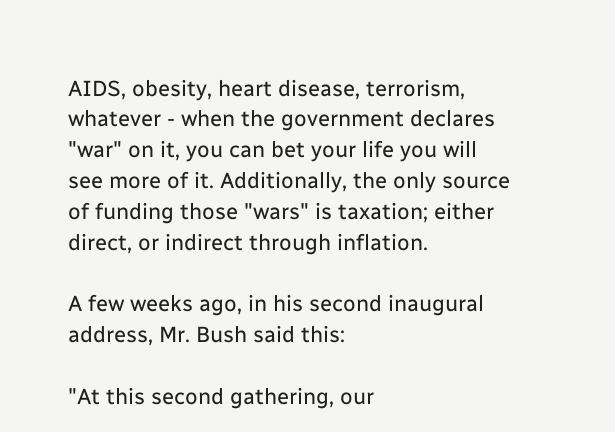AIDS, obesity, heart disease, terrorism, whatever - when the government declares "war" on it, you can bet your life you will see more of it. Additionally, the only source of funding those "wars" is taxation; either direct, or indirect through inflation.

A few weeks ago, in his second inaugural address, Mr. Bush said this:

"At this second gathering, our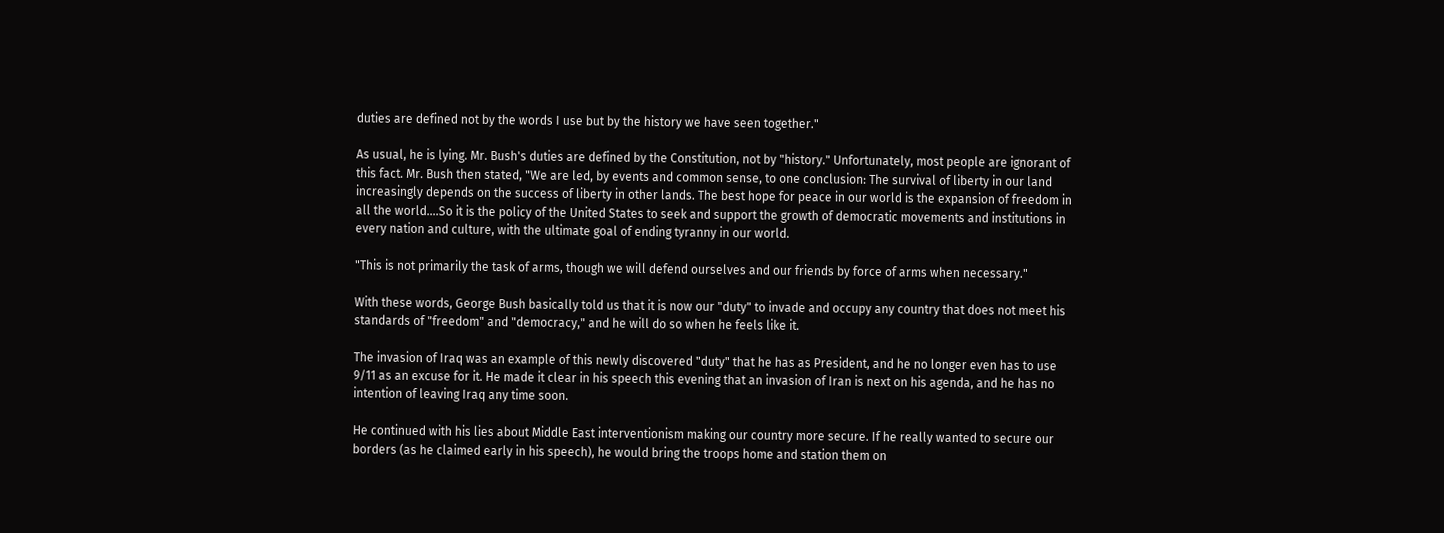duties are defined not by the words I use but by the history we have seen together."

As usual, he is lying. Mr. Bush's duties are defined by the Constitution, not by "history." Unfortunately, most people are ignorant of this fact. Mr. Bush then stated, "We are led, by events and common sense, to one conclusion: The survival of liberty in our land increasingly depends on the success of liberty in other lands. The best hope for peace in our world is the expansion of freedom in all the world….So it is the policy of the United States to seek and support the growth of democratic movements and institutions in every nation and culture, with the ultimate goal of ending tyranny in our world.

"This is not primarily the task of arms, though we will defend ourselves and our friends by force of arms when necessary."

With these words, George Bush basically told us that it is now our "duty" to invade and occupy any country that does not meet his standards of "freedom" and "democracy," and he will do so when he feels like it.

The invasion of Iraq was an example of this newly discovered "duty" that he has as President, and he no longer even has to use 9/11 as an excuse for it. He made it clear in his speech this evening that an invasion of Iran is next on his agenda, and he has no intention of leaving Iraq any time soon.

He continued with his lies about Middle East interventionism making our country more secure. If he really wanted to secure our borders (as he claimed early in his speech), he would bring the troops home and station them on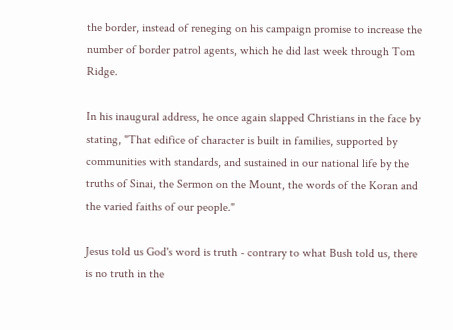the border, instead of reneging on his campaign promise to increase the number of border patrol agents, which he did last week through Tom Ridge.

In his inaugural address, he once again slapped Christians in the face by stating, "That edifice of character is built in families, supported by communities with standards, and sustained in our national life by the truths of Sinai, the Sermon on the Mount, the words of the Koran and the varied faiths of our people."

Jesus told us God's word is truth - contrary to what Bush told us, there is no truth in the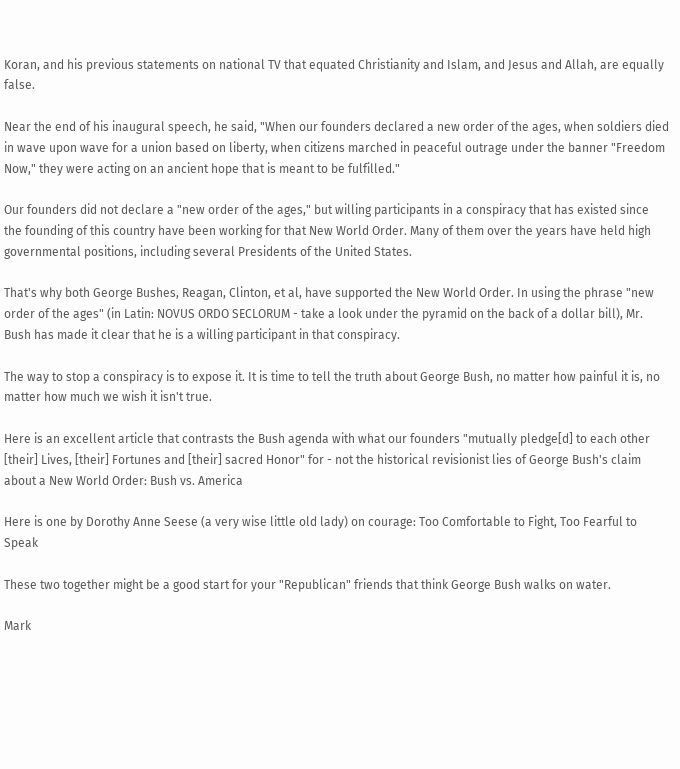Koran, and his previous statements on national TV that equated Christianity and Islam, and Jesus and Allah, are equally false.

Near the end of his inaugural speech, he said, "When our founders declared a new order of the ages, when soldiers died in wave upon wave for a union based on liberty, when citizens marched in peaceful outrage under the banner "Freedom Now," they were acting on an ancient hope that is meant to be fulfilled."

Our founders did not declare a "new order of the ages," but willing participants in a conspiracy that has existed since the founding of this country have been working for that New World Order. Many of them over the years have held high governmental positions, including several Presidents of the United States.

That's why both George Bushes, Reagan, Clinton, et al, have supported the New World Order. In using the phrase "new order of the ages" (in Latin: NOVUS ORDO SECLORUM - take a look under the pyramid on the back of a dollar bill), Mr. Bush has made it clear that he is a willing participant in that conspiracy.

The way to stop a conspiracy is to expose it. It is time to tell the truth about George Bush, no matter how painful it is, no matter how much we wish it isn't true.

Here is an excellent article that contrasts the Bush agenda with what our founders "mutually pledge[d] to each other [their] Lives, [their] Fortunes and [their] sacred Honor" for - not the historical revisionist lies of George Bush's claim about a New World Order: Bush vs. America

Here is one by Dorothy Anne Seese (a very wise little old lady) on courage: Too Comfortable to Fight, Too Fearful to Speak

These two together might be a good start for your "Republican" friends that think George Bush walks on water.

Mark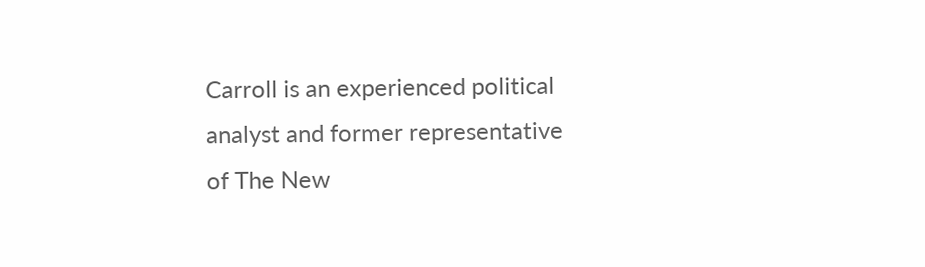Carroll is an experienced political analyst and former representative of The New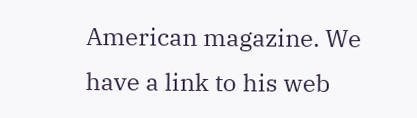American magazine. We have a link to his web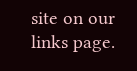site on our links page.